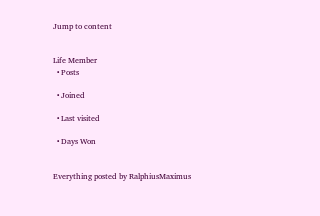Jump to content


Life Member
  • Posts

  • Joined

  • Last visited

  • Days Won


Everything posted by RalphiusMaximus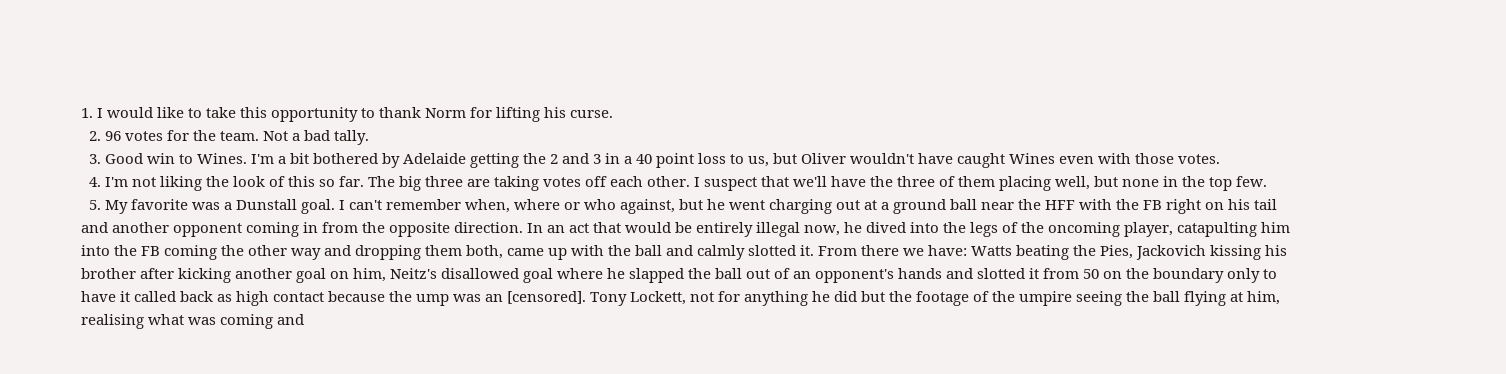1. I would like to take this opportunity to thank Norm for lifting his curse.
  2. 96 votes for the team. Not a bad tally.
  3. Good win to Wines. I'm a bit bothered by Adelaide getting the 2 and 3 in a 40 point loss to us, but Oliver wouldn't have caught Wines even with those votes.
  4. I'm not liking the look of this so far. The big three are taking votes off each other. I suspect that we'll have the three of them placing well, but none in the top few.
  5. My favorite was a Dunstall goal. I can't remember when, where or who against, but he went charging out at a ground ball near the HFF with the FB right on his tail and another opponent coming in from the opposite direction. In an act that would be entirely illegal now, he dived into the legs of the oncoming player, catapulting him into the FB coming the other way and dropping them both, came up with the ball and calmly slotted it. From there we have: Watts beating the Pies, Jackovich kissing his brother after kicking another goal on him, Neitz's disallowed goal where he slapped the ball out of an opponent's hands and slotted it from 50 on the boundary only to have it called back as high contact because the ump was an [censored]. Tony Lockett, not for anything he did but the footage of the umpire seeing the ball flying at him, realising what was coming and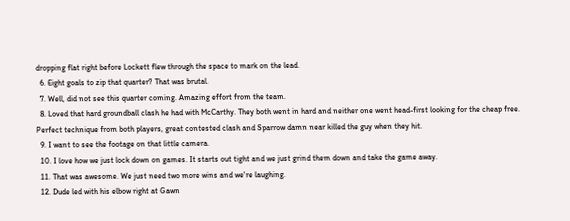dropping flat right before Lockett flew through the space to mark on the lead.
  6. Eight goals to zip that quarter? That was brutal.
  7. Well, did not see this quarter coming. Amazing effort from the team.
  8. Loved that hard groundball clash he had with McCarthy. They both went in hard and neither one went head-first looking for the cheap free. Perfect technique from both players, great contested clash and Sparrow damn near killed the guy when they hit.
  9. I want to see the footage on that little camera.
  10. I love how we just lock down on games. It starts out tight and we just grind them down and take the game away.
  11. That was awesome. We just need two more wins and we're laughing.
  12. Dude led with his elbow right at Gawn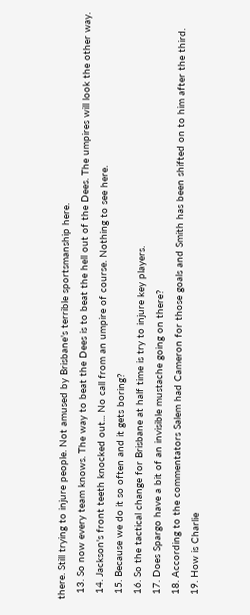there. Still trying to injure people. Not amused by Brisbane's terrible sportsmanship here.
  13. So now every team knows. The way to beat the Dees is to beat the hell out of the Dees. The umpires will look the other way.
  14. Jackson's front teeth knocked out... No call from an umpire of course. Nothing to see here.
  15. Because we do it so often and it gets boring?
  16. So the tactical change for Brisbane at half time is try to injure key players.
  17. Does Spargo have a bit of an invisible mustache going on there?
  18. According to the commentators Salem had Cameron for those goals and Smith has been shifted on to him after the third.
  19. How is Charlie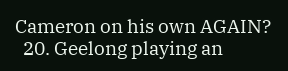Cameron on his own AGAIN?
  20. Geelong playing an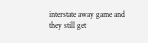interstate away game and they still get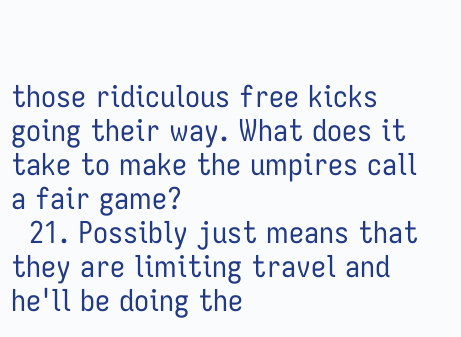those ridiculous free kicks going their way. What does it take to make the umpires call a fair game?
  21. Possibly just means that they are limiting travel and he'll be doing the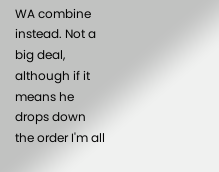WA combine instead. Not a big deal, although if it means he drops down the order I'm all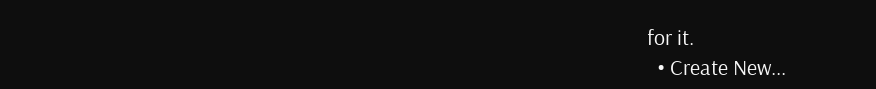for it.
  • Create New...